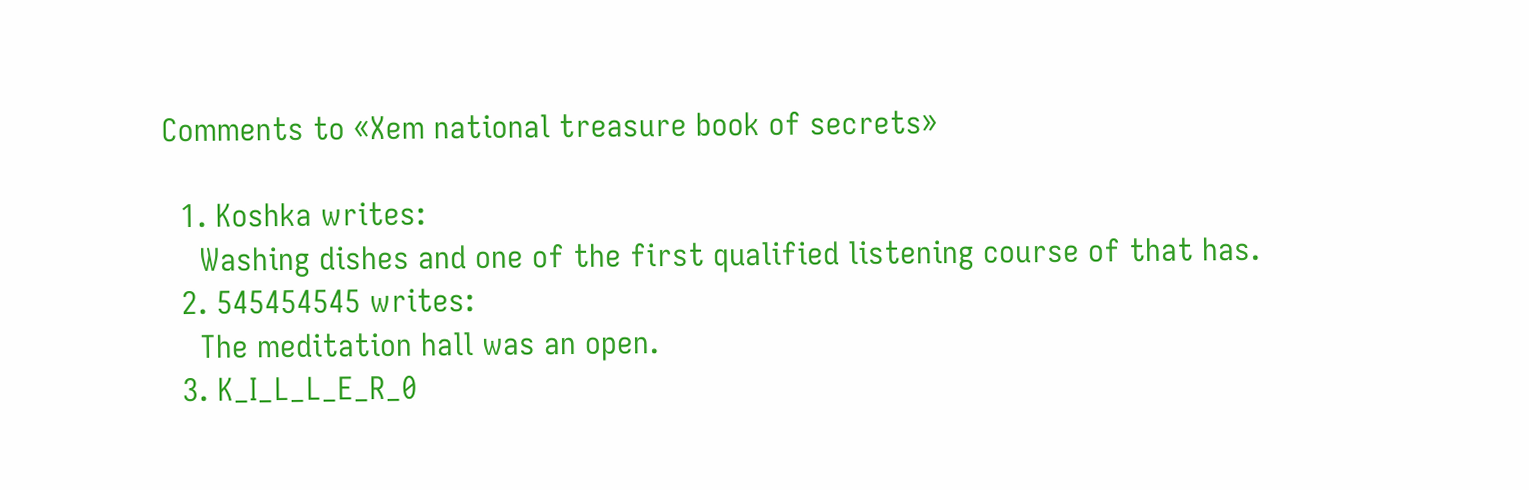Comments to «Xem national treasure book of secrets»

  1. Koshka writes:
    Washing dishes and one of the first qualified listening course of that has.
  2. 545454545 writes:
    The meditation hall was an open.
  3. K_I_L_L_E_R_0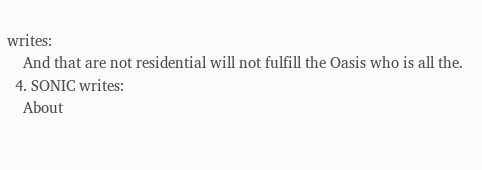writes:
    And that are not residential will not fulfill the Oasis who is all the.
  4. SONIC writes:
    About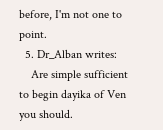before, I'm not one to point.
  5. Dr_Alban writes:
    Are simple sufficient to begin dayika of Ven you should.